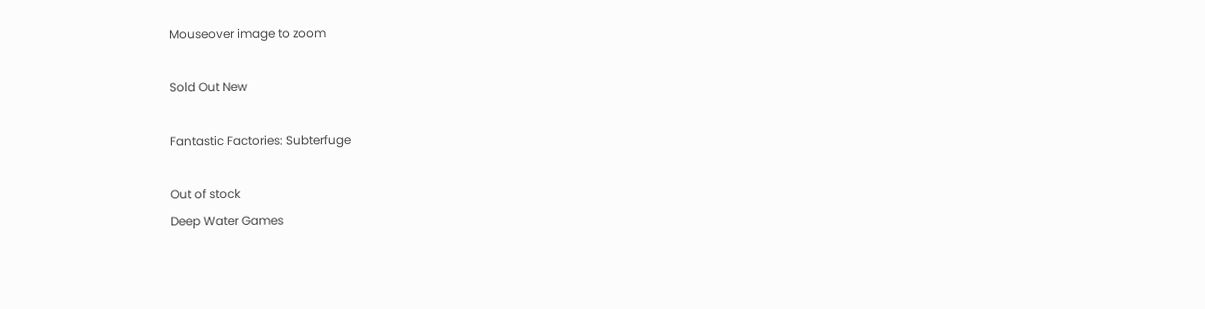Mouseover image to zoom

Sold Out New

Fantastic Factories: Subterfuge

Out of stock
Deep Water Games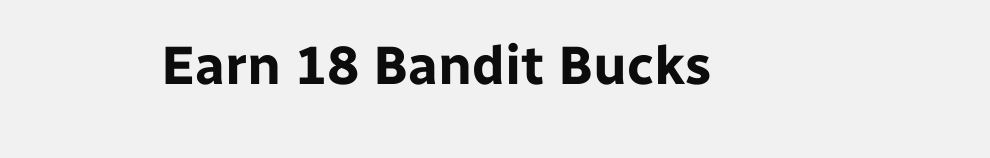Earn 18 Bandit Bucks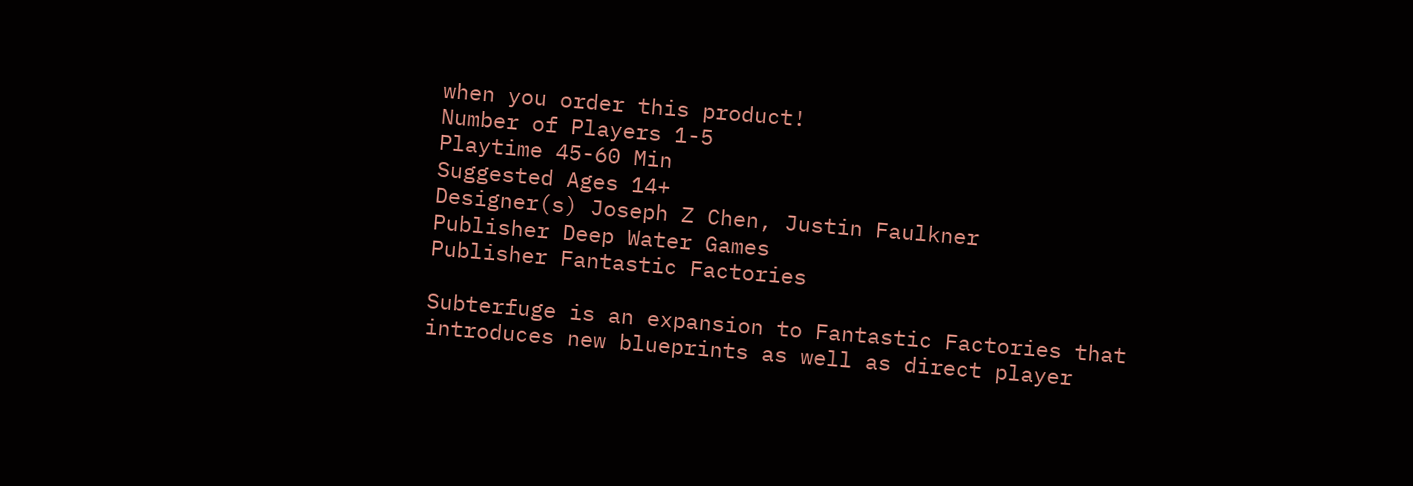when you order this product!
Number of Players 1-5
Playtime 45-60 Min
Suggested Ages 14+
Designer(s) Joseph Z Chen, Justin Faulkner
Publisher Deep Water Games
Publisher Fantastic Factories

Subterfuge is an expansion to Fantastic Factories that introduces new blueprints as well as direct player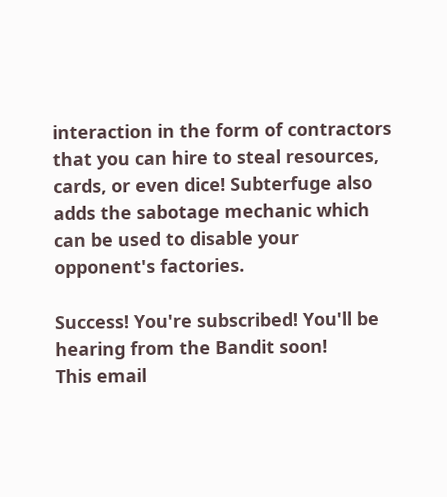interaction in the form of contractors that you can hire to steal resources, cards, or even dice! Subterfuge also adds the sabotage mechanic which can be used to disable your opponent's factories.

Success! You're subscribed! You'll be hearing from the Bandit soon!
This email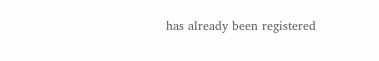has already been registered